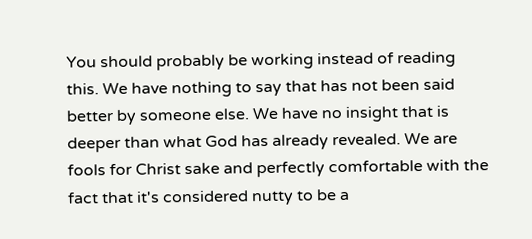You should probably be working instead of reading this. We have nothing to say that has not been said better by someone else. We have no insight that is deeper than what God has already revealed. We are fools for Christ sake and perfectly comfortable with the fact that it's considered nutty to be a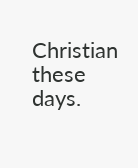Christian these days.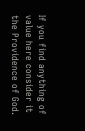If you find anything of value here consider it the Providence of God.